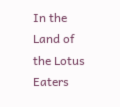In the Land of the Lotus Eaters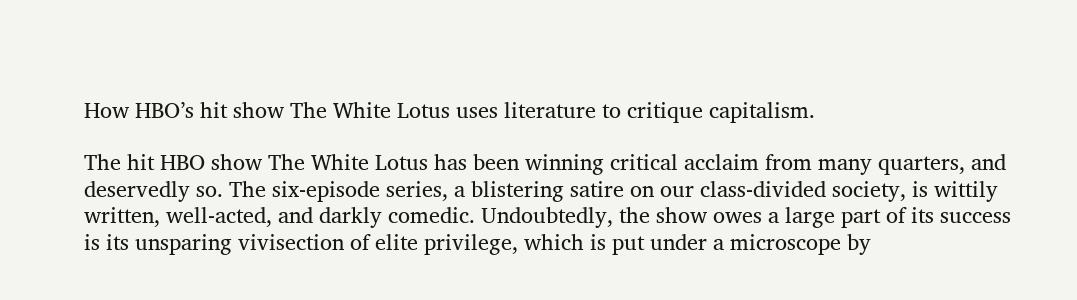How HBO’s hit show The White Lotus uses literature to critique capitalism.

The hit HBO show The White Lotus has been winning critical acclaim from many quarters, and deservedly so. The six-episode series, a blistering satire on our class-divided society, is wittily written, well-acted, and darkly comedic. Undoubtedly, the show owes a large part of its success is its unsparing vivisection of elite privilege, which is put under a microscope by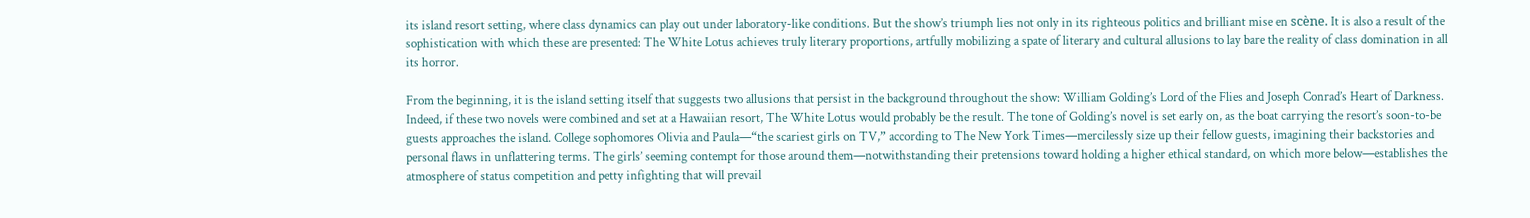its island resort setting, where class dynamics can play out under laboratory-like conditions. But the show’s triumph lies not only in its righteous politics and brilliant mise en scène. It is also a result of the sophistication with which these are presented: The White Lotus achieves truly literary proportions, artfully mobilizing a spate of literary and cultural allusions to lay bare the reality of class domination in all its horror.

From the beginning, it is the island setting itself that suggests two allusions that persist in the background throughout the show: William Golding’s Lord of the Flies and Joseph Conrad’s Heart of Darkness. Indeed, if these two novels were combined and set at a Hawaiian resort, The White Lotus would probably be the result. The tone of Golding’s novel is set early on, as the boat carrying the resort’s soon-to-be guests approaches the island. College sophomores Olivia and Paula—“the scariest girls on TV,” according to The New York Times—mercilessly size up their fellow guests, imagining their backstories and personal flaws in unflattering terms. The girls’ seeming contempt for those around them—notwithstanding their pretensions toward holding a higher ethical standard, on which more below—establishes the atmosphere of status competition and petty infighting that will prevail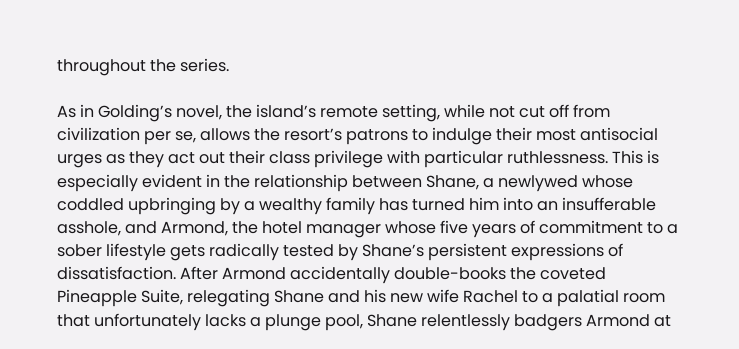throughout the series.

As in Golding’s novel, the island’s remote setting, while not cut off from civilization per se, allows the resort’s patrons to indulge their most antisocial urges as they act out their class privilege with particular ruthlessness. This is especially evident in the relationship between Shane, a newlywed whose coddled upbringing by a wealthy family has turned him into an insufferable asshole, and Armond, the hotel manager whose five years of commitment to a sober lifestyle gets radically tested by Shane’s persistent expressions of dissatisfaction. After Armond accidentally double-books the coveted Pineapple Suite, relegating Shane and his new wife Rachel to a palatial room that unfortunately lacks a plunge pool, Shane relentlessly badgers Armond at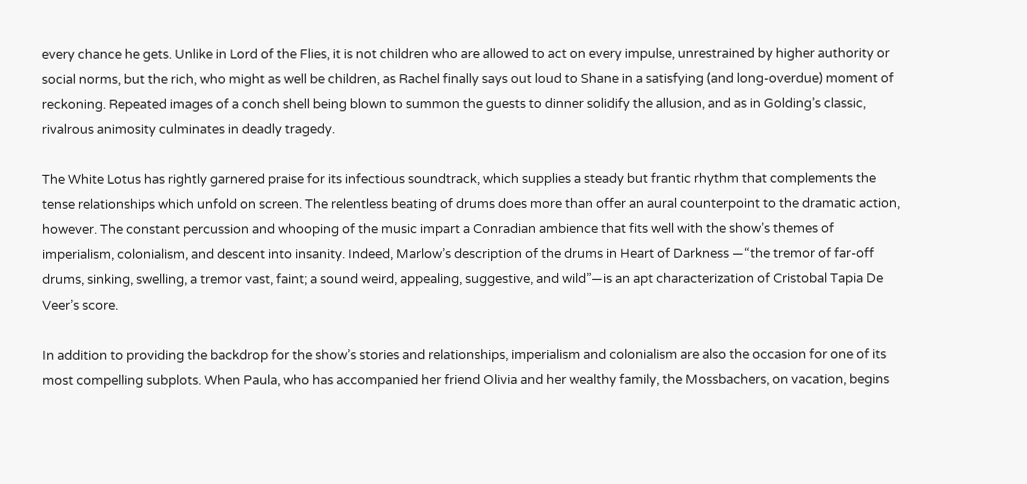every chance he gets. Unlike in Lord of the Flies, it is not children who are allowed to act on every impulse, unrestrained by higher authority or social norms, but the rich, who might as well be children, as Rachel finally says out loud to Shane in a satisfying (and long-overdue) moment of reckoning. Repeated images of a conch shell being blown to summon the guests to dinner solidify the allusion, and as in Golding’s classic, rivalrous animosity culminates in deadly tragedy.

The White Lotus has rightly garnered praise for its infectious soundtrack, which supplies a steady but frantic rhythm that complements the tense relationships which unfold on screen. The relentless beating of drums does more than offer an aural counterpoint to the dramatic action, however. The constant percussion and whooping of the music impart a Conradian ambience that fits well with the show’s themes of imperialism, colonialism, and descent into insanity. Indeed, Marlow’s description of the drums in Heart of Darkness —“the tremor of far-off drums, sinking, swelling, a tremor vast, faint; a sound weird, appealing, suggestive, and wild”—is an apt characterization of Cristobal Tapia De Veer’s score.

In addition to providing the backdrop for the show’s stories and relationships, imperialism and colonialism are also the occasion for one of its most compelling subplots. When Paula, who has accompanied her friend Olivia and her wealthy family, the Mossbachers, on vacation, begins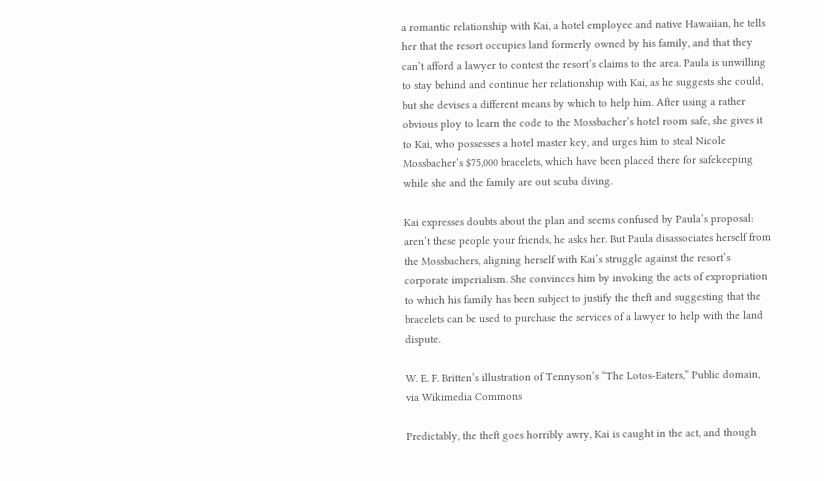a romantic relationship with Kai, a hotel employee and native Hawaiian, he tells her that the resort occupies land formerly owned by his family, and that they can’t afford a lawyer to contest the resort’s claims to the area. Paula is unwilling to stay behind and continue her relationship with Kai, as he suggests she could, but she devises a different means by which to help him. After using a rather obvious ploy to learn the code to the Mossbacher’s hotel room safe, she gives it to Kai, who possesses a hotel master key, and urges him to steal Nicole Mossbacher’s $75,000 bracelets, which have been placed there for safekeeping while she and the family are out scuba diving.

Kai expresses doubts about the plan and seems confused by Paula’s proposal: aren’t these people your friends, he asks her. But Paula disassociates herself from the Mossbachers, aligning herself with Kai’s struggle against the resort’s corporate imperialism. She convinces him by invoking the acts of expropriation to which his family has been subject to justify the theft and suggesting that the bracelets can be used to purchase the services of a lawyer to help with the land dispute.

W. E. F. Britten’s illustration of Tennyson’s “The Lotos-Eaters,” Public domain, via Wikimedia Commons

Predictably, the theft goes horribly awry, Kai is caught in the act, and though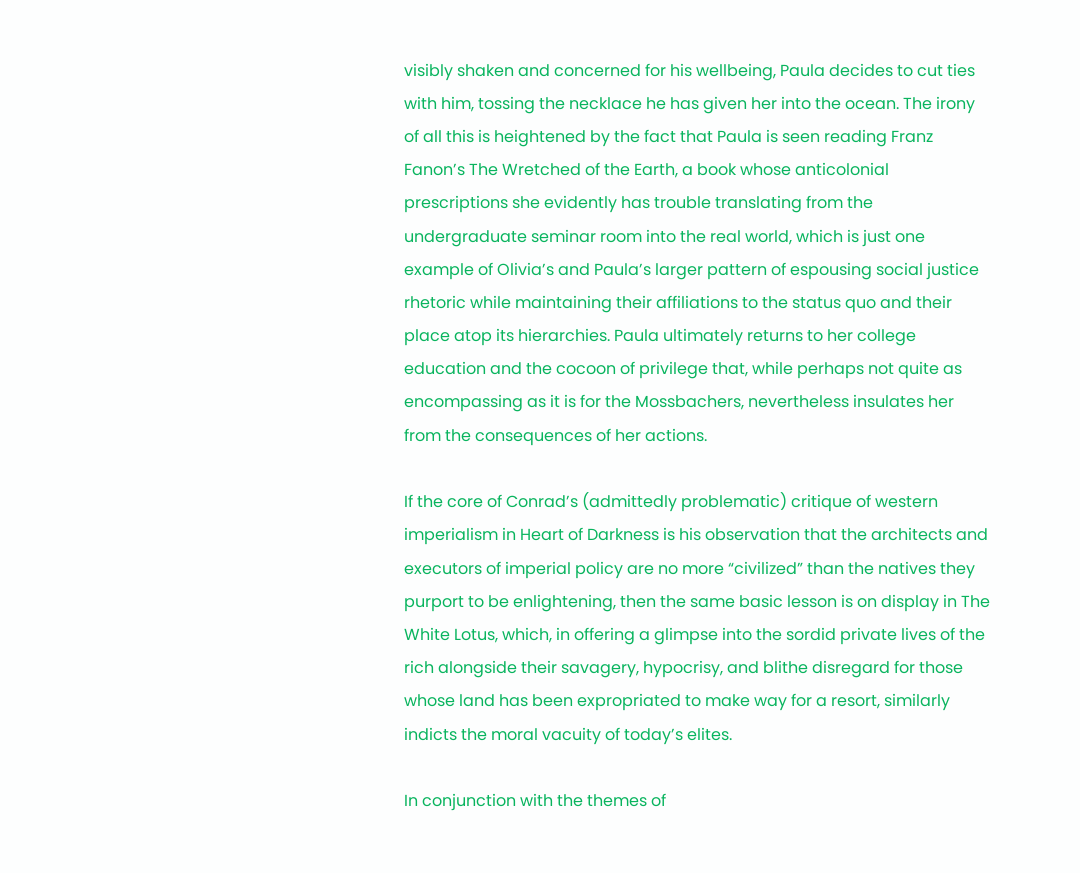visibly shaken and concerned for his wellbeing, Paula decides to cut ties with him, tossing the necklace he has given her into the ocean. The irony of all this is heightened by the fact that Paula is seen reading Franz Fanon’s The Wretched of the Earth, a book whose anticolonial prescriptions she evidently has trouble translating from the undergraduate seminar room into the real world, which is just one example of Olivia’s and Paula’s larger pattern of espousing social justice rhetoric while maintaining their affiliations to the status quo and their place atop its hierarchies. Paula ultimately returns to her college education and the cocoon of privilege that, while perhaps not quite as encompassing as it is for the Mossbachers, nevertheless insulates her from the consequences of her actions.

If the core of Conrad’s (admittedly problematic) critique of western imperialism in Heart of Darkness is his observation that the architects and executors of imperial policy are no more “civilized” than the natives they purport to be enlightening, then the same basic lesson is on display in The White Lotus, which, in offering a glimpse into the sordid private lives of the rich alongside their savagery, hypocrisy, and blithe disregard for those whose land has been expropriated to make way for a resort, similarly indicts the moral vacuity of today’s elites.

In conjunction with the themes of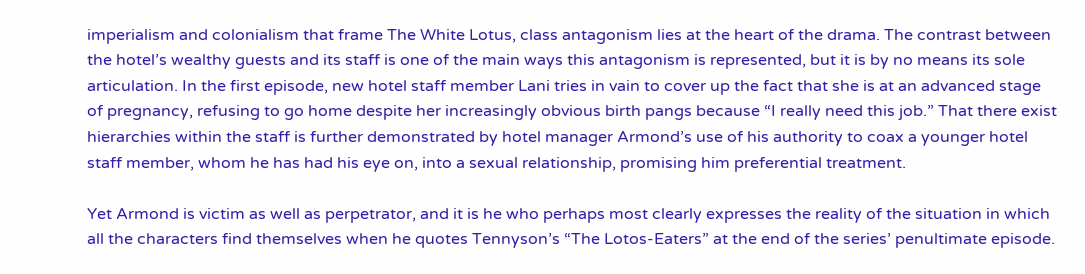imperialism and colonialism that frame The White Lotus, class antagonism lies at the heart of the drama. The contrast between the hotel’s wealthy guests and its staff is one of the main ways this antagonism is represented, but it is by no means its sole articulation. In the first episode, new hotel staff member Lani tries in vain to cover up the fact that she is at an advanced stage of pregnancy, refusing to go home despite her increasingly obvious birth pangs because “I really need this job.” That there exist hierarchies within the staff is further demonstrated by hotel manager Armond’s use of his authority to coax a younger hotel staff member, whom he has had his eye on, into a sexual relationship, promising him preferential treatment.

Yet Armond is victim as well as perpetrator, and it is he who perhaps most clearly expresses the reality of the situation in which all the characters find themselves when he quotes Tennyson’s “The Lotos-Eaters” at the end of the series’ penultimate episode.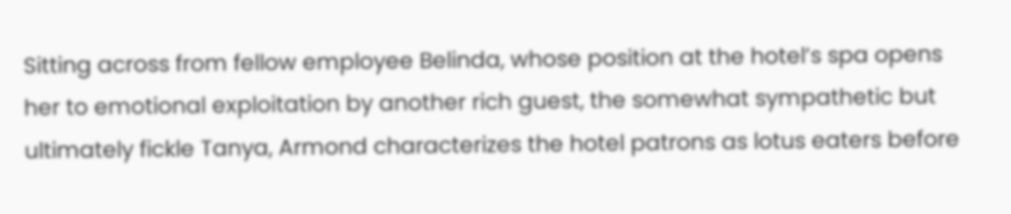Sitting across from fellow employee Belinda, whose position at the hotel’s spa opens her to emotional exploitation by another rich guest, the somewhat sympathetic but ultimately fickle Tanya, Armond characterizes the hotel patrons as lotus eaters before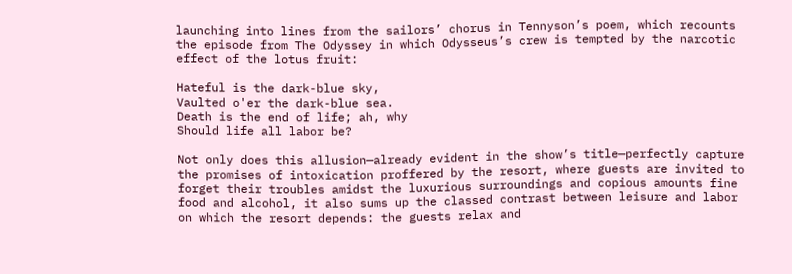launching into lines from the sailors’ chorus in Tennyson’s poem, which recounts the episode from The Odyssey in which Odysseus’s crew is tempted by the narcotic effect of the lotus fruit:

Hateful is the dark-blue sky,
Vaulted o'er the dark-blue sea.
Death is the end of life; ah, why
Should life all labor be?

Not only does this allusion—already evident in the show’s title—perfectly capture the promises of intoxication proffered by the resort, where guests are invited to forget their troubles amidst the luxurious surroundings and copious amounts fine food and alcohol, it also sums up the classed contrast between leisure and labor on which the resort depends: the guests relax and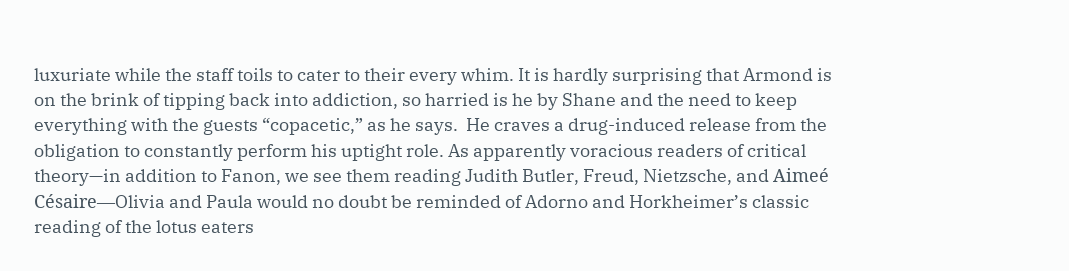luxuriate while the staff toils to cater to their every whim. It is hardly surprising that Armond is on the brink of tipping back into addiction, so harried is he by Shane and the need to keep everything with the guests “copacetic,” as he says.  He craves a drug-induced release from the obligation to constantly perform his uptight role. As apparently voracious readers of critical theory—in addition to Fanon, we see them reading Judith Butler, Freud, Nietzsche, and Aimeé Césaire—Olivia and Paula would no doubt be reminded of Adorno and Horkheimer’s classic reading of the lotus eaters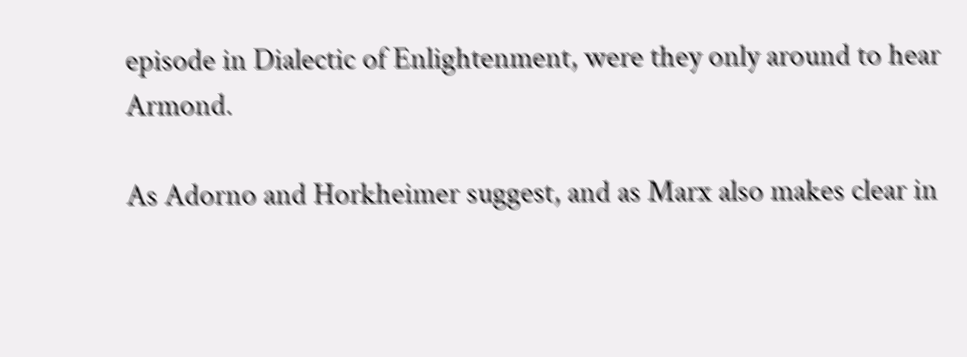episode in Dialectic of Enlightenment, were they only around to hear Armond.

As Adorno and Horkheimer suggest, and as Marx also makes clear in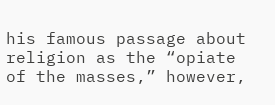his famous passage about religion as the “opiate of the masses,” however,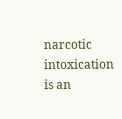narcotic intoxication is an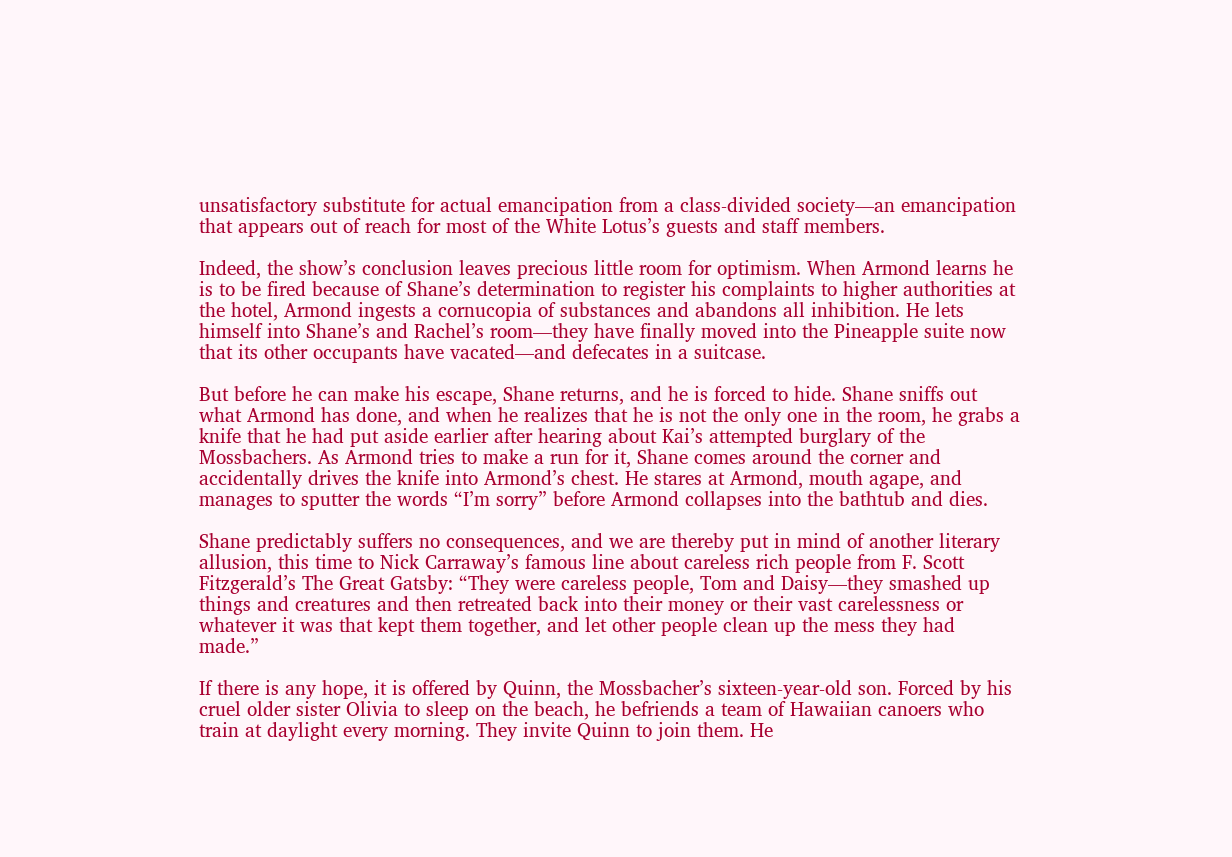unsatisfactory substitute for actual emancipation from a class-divided society—an emancipation that appears out of reach for most of the White Lotus’s guests and staff members.

Indeed, the show’s conclusion leaves precious little room for optimism. When Armond learns he is to be fired because of Shane’s determination to register his complaints to higher authorities at the hotel, Armond ingests a cornucopia of substances and abandons all inhibition. He lets himself into Shane’s and Rachel’s room—they have finally moved into the Pineapple suite now that its other occupants have vacated—and defecates in a suitcase.

But before he can make his escape, Shane returns, and he is forced to hide. Shane sniffs out what Armond has done, and when he realizes that he is not the only one in the room, he grabs a knife that he had put aside earlier after hearing about Kai’s attempted burglary of the Mossbachers. As Armond tries to make a run for it, Shane comes around the corner and accidentally drives the knife into Armond’s chest. He stares at Armond, mouth agape, and manages to sputter the words “I’m sorry” before Armond collapses into the bathtub and dies.

Shane predictably suffers no consequences, and we are thereby put in mind of another literary allusion, this time to Nick Carraway’s famous line about careless rich people from F. Scott Fitzgerald’s The Great Gatsby: “They were careless people, Tom and Daisy—they smashed up things and creatures and then retreated back into their money or their vast carelessness or whatever it was that kept them together, and let other people clean up the mess they had made.”

If there is any hope, it is offered by Quinn, the Mossbacher’s sixteen-year-old son. Forced by his cruel older sister Olivia to sleep on the beach, he befriends a team of Hawaiian canoers who train at daylight every morning. They invite Quinn to join them. He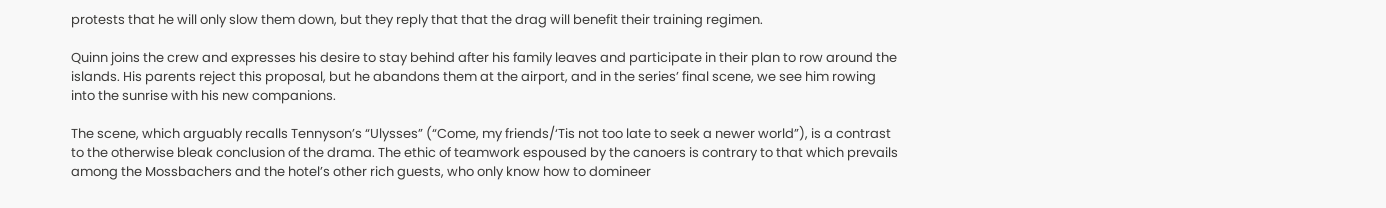protests that he will only slow them down, but they reply that that the drag will benefit their training regimen.

Quinn joins the crew and expresses his desire to stay behind after his family leaves and participate in their plan to row around the islands. His parents reject this proposal, but he abandons them at the airport, and in the series’ final scene, we see him rowing into the sunrise with his new companions.

The scene, which arguably recalls Tennyson’s “Ulysses” (“Come, my friends/‘Tis not too late to seek a newer world”), is a contrast to the otherwise bleak conclusion of the drama. The ethic of teamwork espoused by the canoers is contrary to that which prevails among the Mossbachers and the hotel’s other rich guests, who only know how to domineer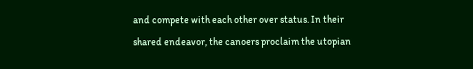and compete with each other over status. In their shared endeavor, the canoers proclaim the utopian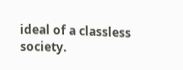ideal of a classless society.